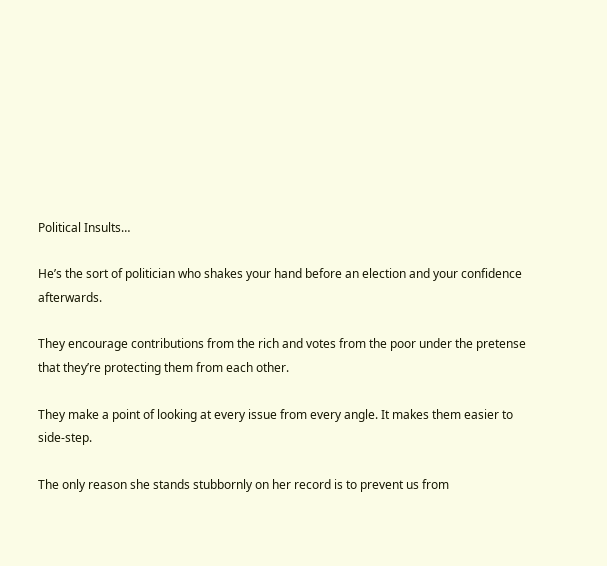Political Insults…

He’s the sort of politician who shakes your hand before an election and your confidence afterwards.

They encourage contributions from the rich and votes from the poor under the pretense that they’re protecting them from each other.

They make a point of looking at every issue from every angle. It makes them easier to side-step.

The only reason she stands stubbornly on her record is to prevent us from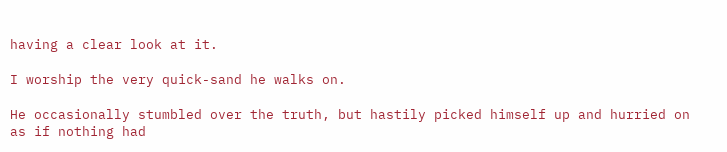having a clear look at it.

I worship the very quick-sand he walks on.

He occasionally stumbled over the truth, but hastily picked himself up and hurried on as if nothing had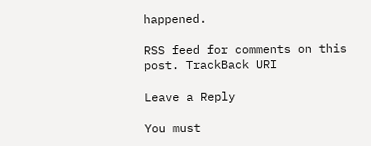happened.

RSS feed for comments on this post. TrackBack URI

Leave a Reply

You must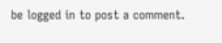be logged in to post a comment.